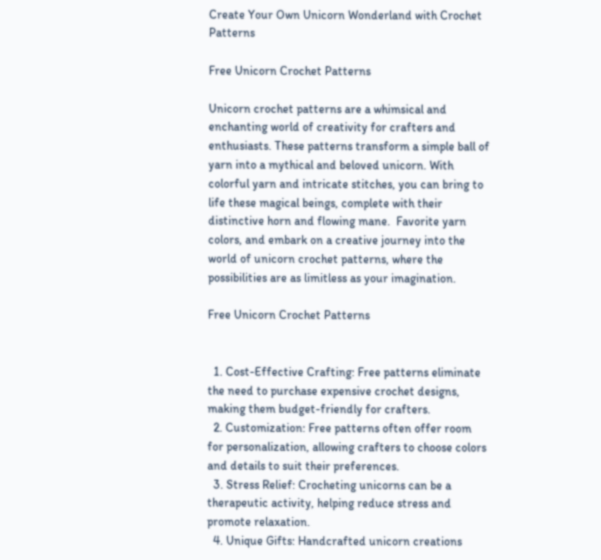Create Your Own Unicorn Wonderland with Crochet Patterns

Free Unicorn Crochet Patterns

Unicorn crochet patterns are a whimsical and enchanting world of creativity for crafters and enthusiasts. These patterns transform a simple ball of yarn into a mythical and beloved unicorn. With colorful yarn and intricate stitches, you can bring to life these magical beings, complete with their distinctive horn and flowing mane.  Favorite yarn colors, and embark on a creative journey into the world of unicorn crochet patterns, where the possibilities are as limitless as your imagination.

Free Unicorn Crochet Patterns


  1. Cost-Effective Crafting: Free patterns eliminate the need to purchase expensive crochet designs, making them budget-friendly for crafters.
  2. Customization: Free patterns often offer room for personalization, allowing crafters to choose colors and details to suit their preferences.
  3. Stress Relief: Crocheting unicorns can be a therapeutic activity, helping reduce stress and promote relaxation.
  4. Unique Gifts: Handcrafted unicorn creations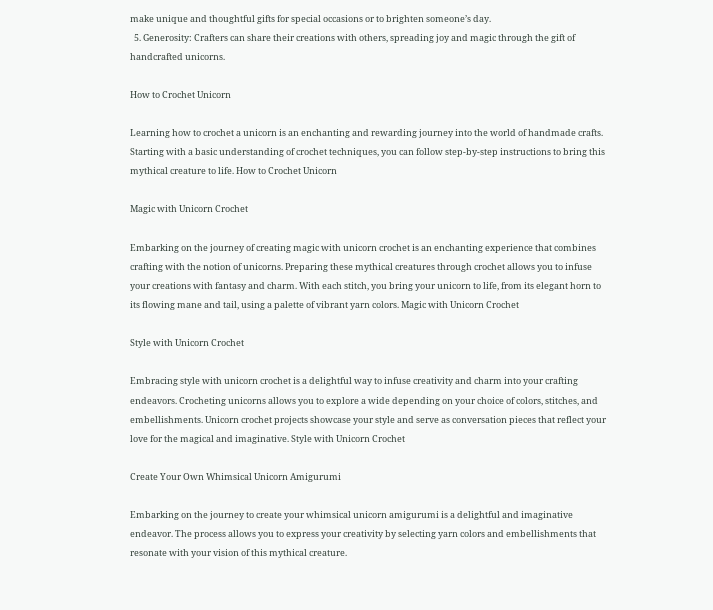make unique and thoughtful gifts for special occasions or to brighten someone’s day.
  5. Generosity: Crafters can share their creations with others, spreading joy and magic through the gift of handcrafted unicorns.

How to Crochet Unicorn

Learning how to crochet a unicorn is an enchanting and rewarding journey into the world of handmade crafts. Starting with a basic understanding of crochet techniques, you can follow step-by-step instructions to bring this mythical creature to life. How to Crochet Unicorn

Magic with Unicorn Crochet

Embarking on the journey of creating magic with unicorn crochet is an enchanting experience that combines crafting with the notion of unicorns. Preparing these mythical creatures through crochet allows you to infuse your creations with fantasy and charm. With each stitch, you bring your unicorn to life, from its elegant horn to its flowing mane and tail, using a palette of vibrant yarn colors. Magic with Unicorn Crochet

Style with Unicorn Crochet

Embracing style with unicorn crochet is a delightful way to infuse creativity and charm into your crafting endeavors. Crocheting unicorns allows you to explore a wide depending on your choice of colors, stitches, and embellishments. Unicorn crochet projects showcase your style and serve as conversation pieces that reflect your love for the magical and imaginative. Style with Unicorn Crochet

Create Your Own Whimsical Unicorn Amigurumi

Embarking on the journey to create your whimsical unicorn amigurumi is a delightful and imaginative endeavor. The process allows you to express your creativity by selecting yarn colors and embellishments that resonate with your vision of this mythical creature.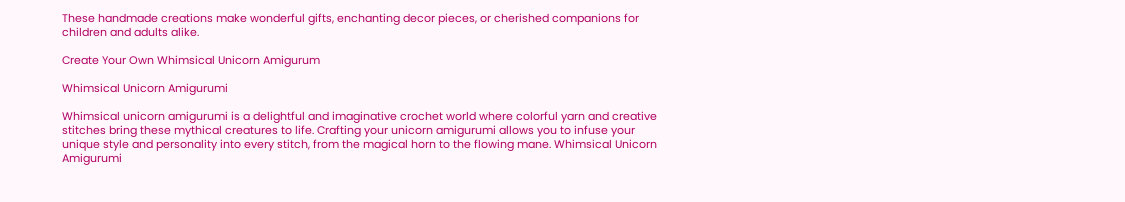These handmade creations make wonderful gifts, enchanting decor pieces, or cherished companions for children and adults alike.

Create Your Own Whimsical Unicorn Amigurum

Whimsical Unicorn Amigurumi

Whimsical unicorn amigurumi is a delightful and imaginative crochet world where colorful yarn and creative stitches bring these mythical creatures to life. Crafting your unicorn amigurumi allows you to infuse your unique style and personality into every stitch, from the magical horn to the flowing mane. Whimsical Unicorn Amigurumi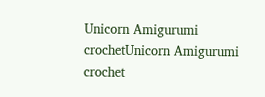Unicorn Amigurumi crochetUnicorn Amigurumi crochet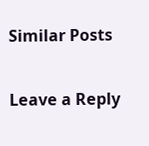Similar Posts

Leave a Reply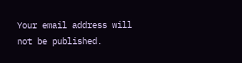Your email address will not be published.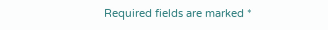Required fields are marked *